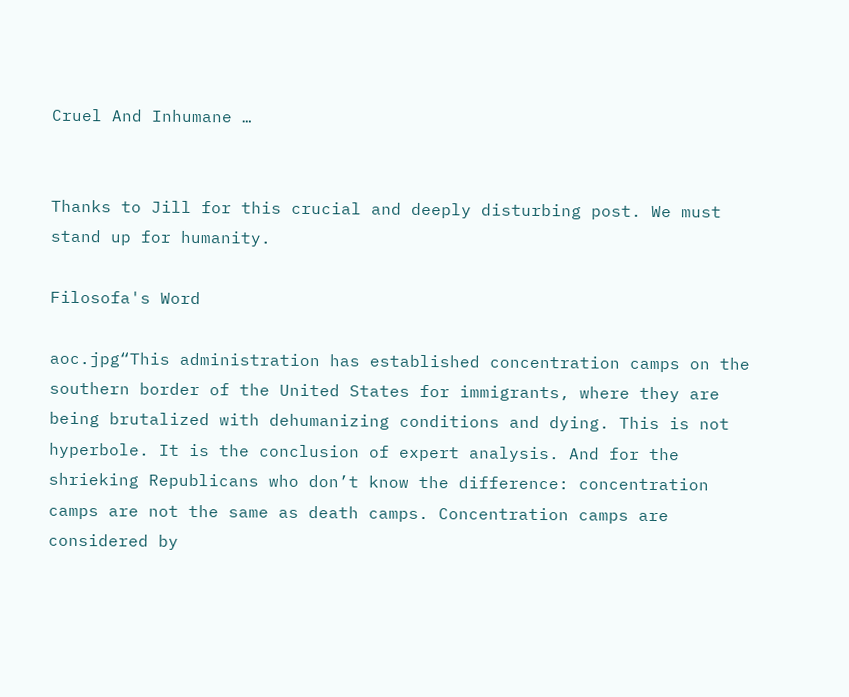Cruel And Inhumane …


Thanks to Jill for this crucial and deeply disturbing post. We must stand up for humanity.

Filosofa's Word

aoc.jpg“This administration has established concentration camps on the southern border of the United States for immigrants, where they are being brutalized with dehumanizing conditions and dying. This is not hyperbole. It is the conclusion of expert analysis. And for the shrieking Republicans who don’t know the difference: concentration camps are not the same as death camps. Concentration camps are considered by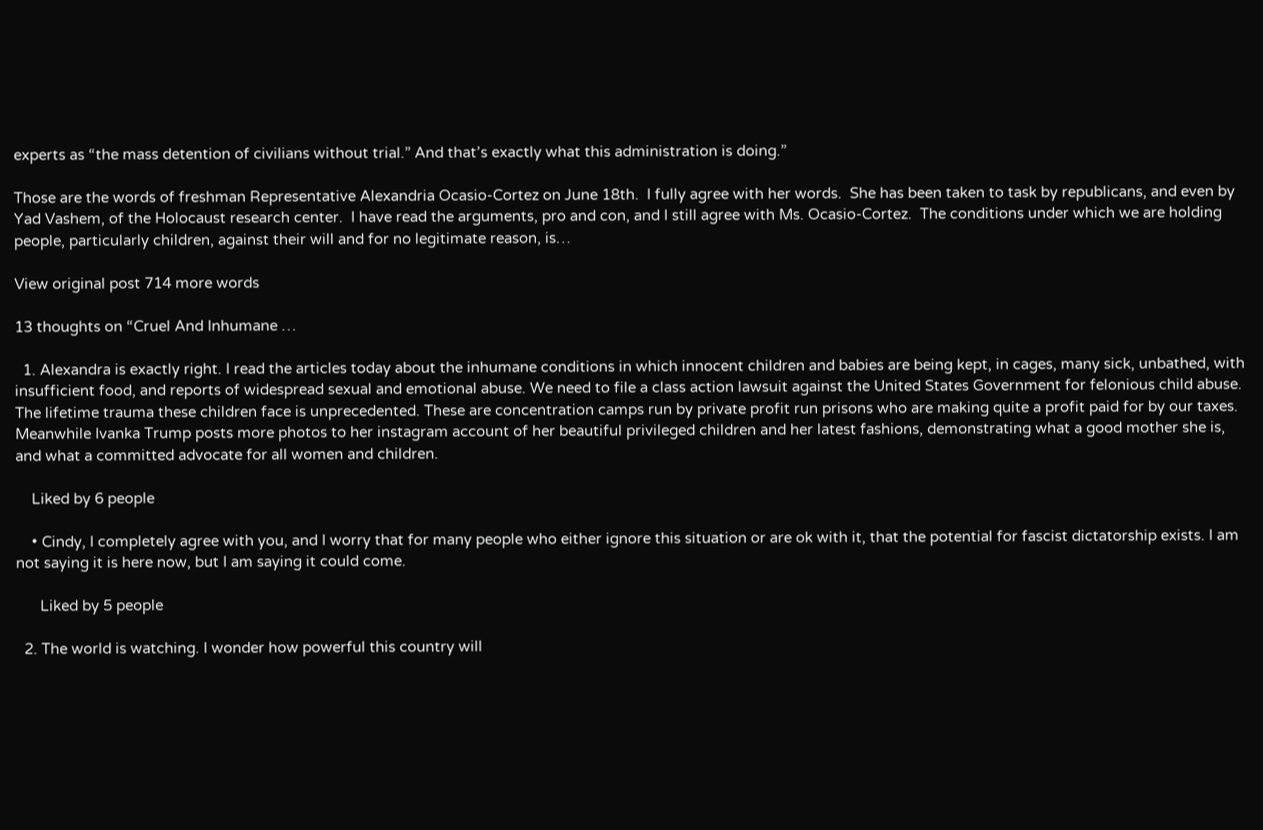experts as “the mass detention of civilians without trial.” And that’s exactly what this administration is doing.”

Those are the words of freshman Representative Alexandria Ocasio-Cortez on June 18th.  I fully agree with her words.  She has been taken to task by republicans, and even by Yad Vashem, of the Holocaust research center.  I have read the arguments, pro and con, and I still agree with Ms. Ocasio-Cortez.  The conditions under which we are holding people, particularly children, against their will and for no legitimate reason, is…

View original post 714 more words

13 thoughts on “Cruel And Inhumane …

  1. Alexandra is exactly right. I read the articles today about the inhumane conditions in which innocent children and babies are being kept, in cages, many sick, unbathed, with insufficient food, and reports of widespread sexual and emotional abuse. We need to file a class action lawsuit against the United States Government for felonious child abuse. The lifetime trauma these children face is unprecedented. These are concentration camps run by private profit run prisons who are making quite a profit paid for by our taxes. Meanwhile Ivanka Trump posts more photos to her instagram account of her beautiful privileged children and her latest fashions, demonstrating what a good mother she is, and what a committed advocate for all women and children.

    Liked by 6 people

    • Cindy, I completely agree with you, and I worry that for many people who either ignore this situation or are ok with it, that the potential for fascist dictatorship exists. I am not saying it is here now, but I am saying it could come.

      Liked by 5 people

  2. The world is watching. I wonder how powerful this country will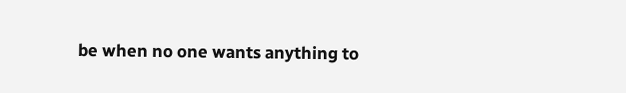be when no one wants anything to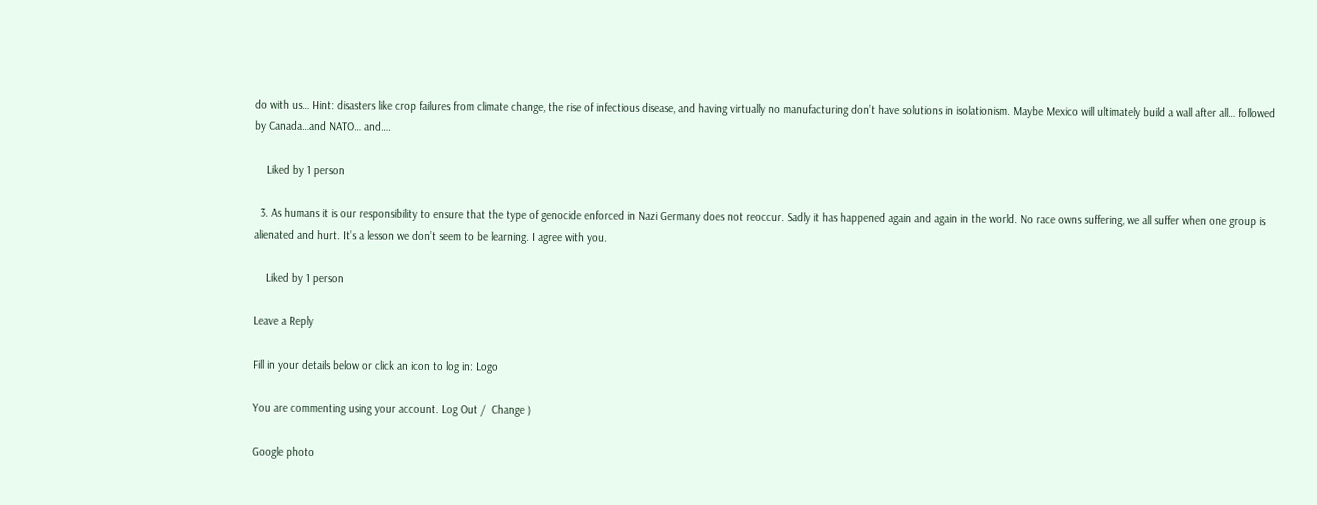do with us… Hint: disasters like crop failures from climate change, the rise of infectious disease, and having virtually no manufacturing don’t have solutions in isolationism. Maybe Mexico will ultimately build a wall after all… followed by Canada…and NATO… and….

    Liked by 1 person

  3. As humans it is our responsibility to ensure that the type of genocide enforced in Nazi Germany does not reoccur. Sadly it has happened again and again in the world. No race owns suffering, we all suffer when one group is alienated and hurt. It’s a lesson we don’t seem to be learning. I agree with you.

    Liked by 1 person

Leave a Reply

Fill in your details below or click an icon to log in: Logo

You are commenting using your account. Log Out /  Change )

Google photo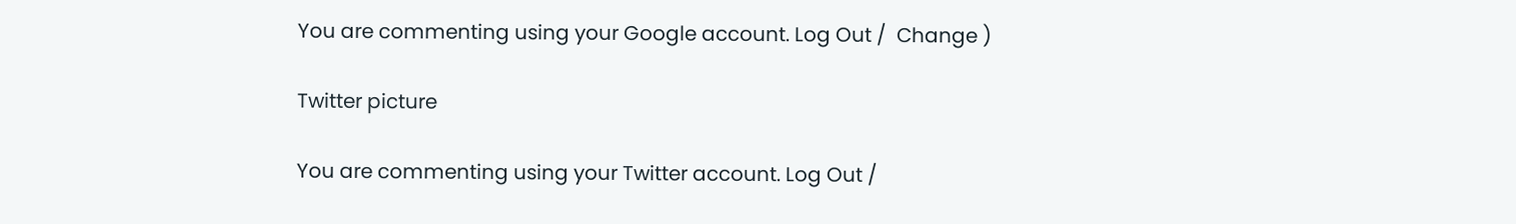You are commenting using your Google account. Log Out /  Change )

Twitter picture

You are commenting using your Twitter account. Log Out /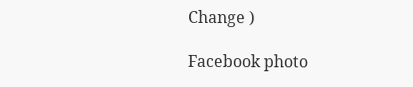Change )

Facebook photo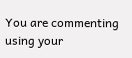You are commenting using your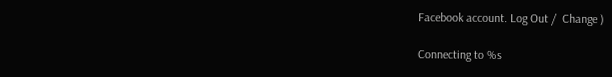Facebook account. Log Out /  Change )

Connecting to %s